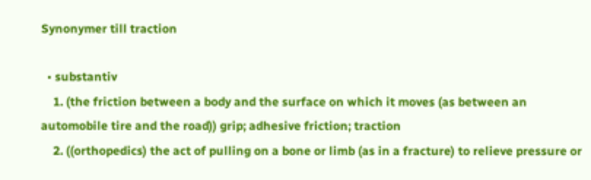Synonymer till traction

  • substantiv
    1. (the friction between a body and the surface on which it moves (as between an automobile tire and the road)) grip; adhesive friction; traction
    2. ((orthopedics) the act of pulling on a bone or limb (as in a fracture) to relieve pressure or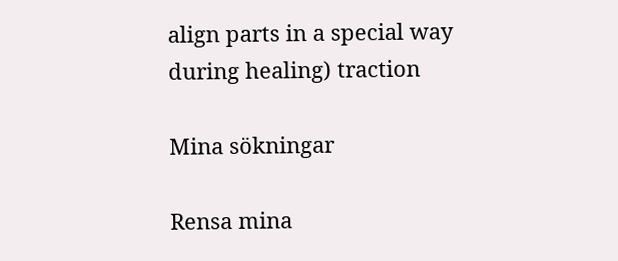align parts in a special way during healing) traction

Mina sökningar

Rensa mina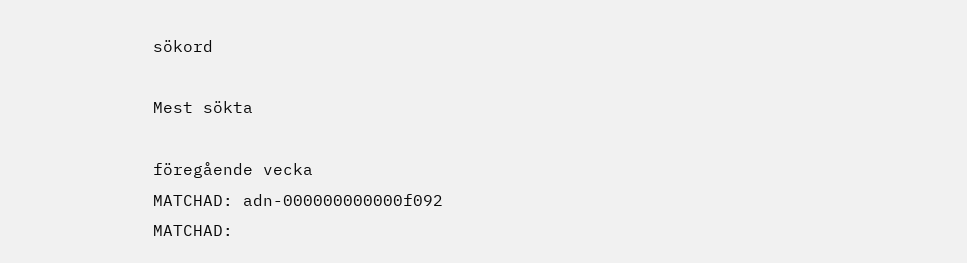sökord

Mest sökta

föregående vecka
MATCHAD: adn-000000000000f092
MATCHAD: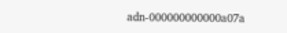adn-000000000000a07a